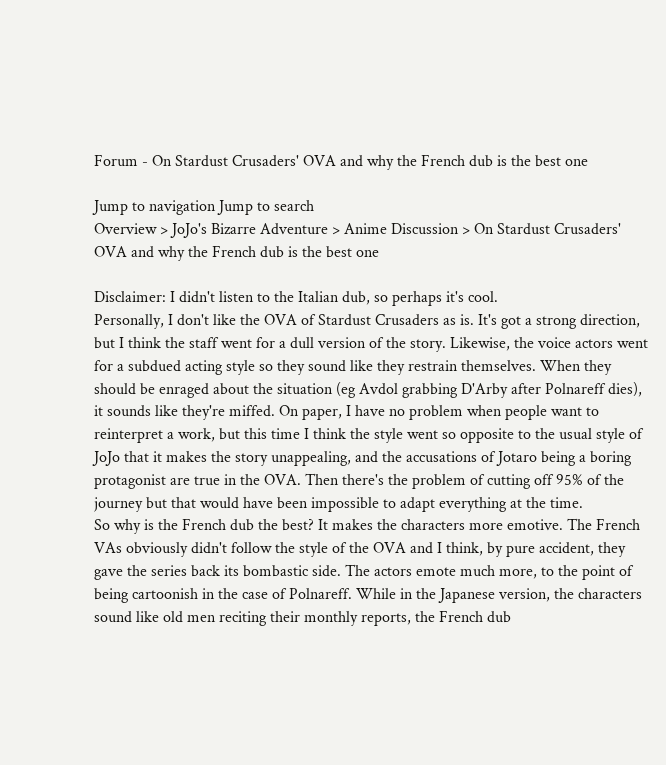Forum - On Stardust Crusaders' OVA and why the French dub is the best one

Jump to navigation Jump to search
Overview > JoJo's Bizarre Adventure > Anime Discussion > On Stardust Crusaders' OVA and why the French dub is the best one

Disclaimer: I didn't listen to the Italian dub, so perhaps it's cool.
Personally, I don't like the OVA of Stardust Crusaders as is. It's got a strong direction, but I think the staff went for a dull version of the story. Likewise, the voice actors went for a subdued acting style so they sound like they restrain themselves. When they should be enraged about the situation (eg Avdol grabbing D'Arby after Polnareff dies), it sounds like they're miffed. On paper, I have no problem when people want to reinterpret a work, but this time I think the style went so opposite to the usual style of JoJo that it makes the story unappealing, and the accusations of Jotaro being a boring protagonist are true in the OVA. Then there's the problem of cutting off 95% of the journey but that would have been impossible to adapt everything at the time.
So why is the French dub the best? It makes the characters more emotive. The French VAs obviously didn't follow the style of the OVA and I think, by pure accident, they gave the series back its bombastic side. The actors emote much more, to the point of being cartoonish in the case of Polnareff. While in the Japanese version, the characters sound like old men reciting their monthly reports, the French dub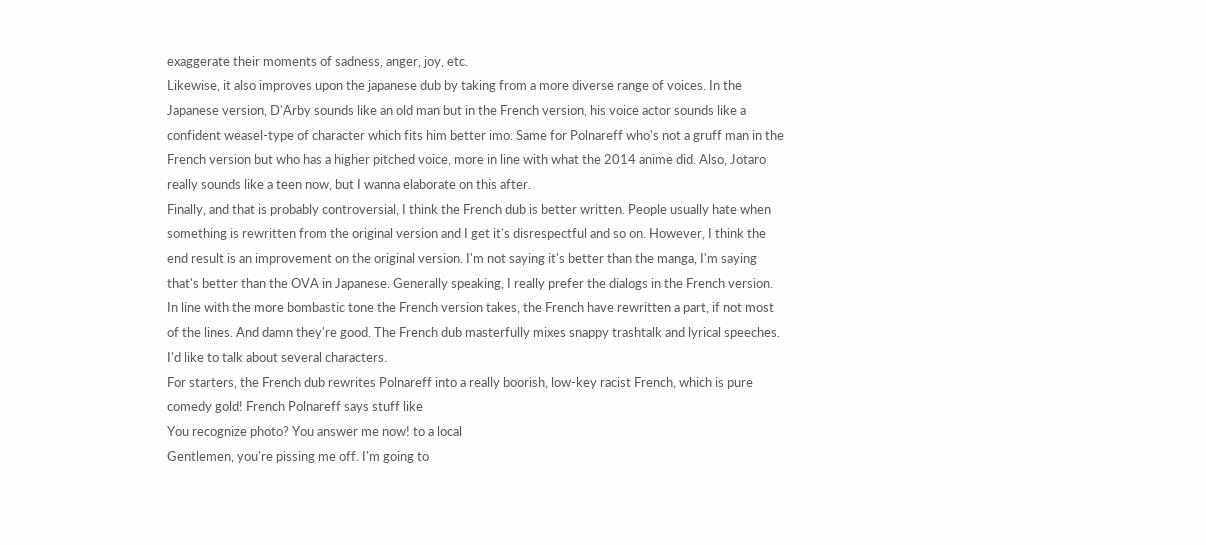exaggerate their moments of sadness, anger, joy, etc.
Likewise, it also improves upon the japanese dub by taking from a more diverse range of voices. In the Japanese version, D'Arby sounds like an old man but in the French version, his voice actor sounds like a confident weasel-type of character which fits him better imo. Same for Polnareff who's not a gruff man in the French version but who has a higher pitched voice, more in line with what the 2014 anime did. Also, Jotaro really sounds like a teen now, but I wanna elaborate on this after.
Finally, and that is probably controversial, I think the French dub is better written. People usually hate when something is rewritten from the original version and I get it's disrespectful and so on. However, I think the end result is an improvement on the original version. I'm not saying it's better than the manga, I'm saying that's better than the OVA in Japanese. Generally speaking, I really prefer the dialogs in the French version. In line with the more bombastic tone the French version takes, the French have rewritten a part, if not most of the lines. And damn they're good. The French dub masterfully mixes snappy trashtalk and lyrical speeches. I'd like to talk about several characters.
For starters, the French dub rewrites Polnareff into a really boorish, low-key racist French, which is pure comedy gold! French Polnareff says stuff like
You recognize photo? You answer me now! to a local
Gentlemen, you're pissing me off. I'm going to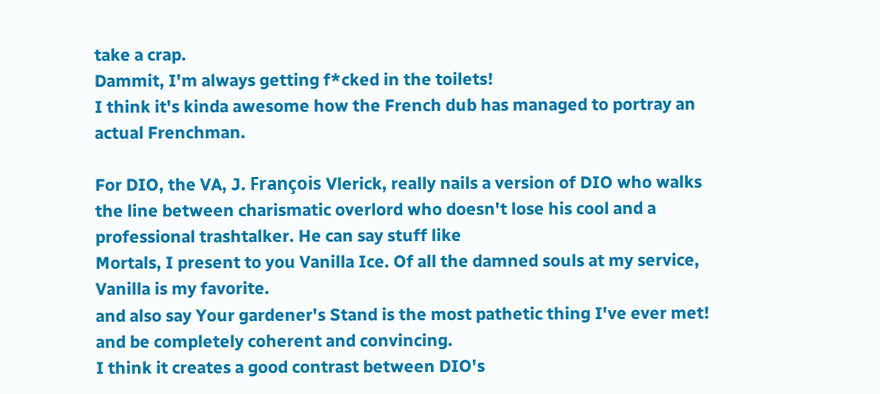take a crap.
Dammit, I'm always getting f*cked in the toilets!
I think it's kinda awesome how the French dub has managed to portray an actual Frenchman.

For DIO, the VA, J. François Vlerick, really nails a version of DIO who walks the line between charismatic overlord who doesn't lose his cool and a professional trashtalker. He can say stuff like
Mortals, I present to you Vanilla Ice. Of all the damned souls at my service, Vanilla is my favorite.
and also say Your gardener's Stand is the most pathetic thing I've ever met! and be completely coherent and convincing.
I think it creates a good contrast between DIO's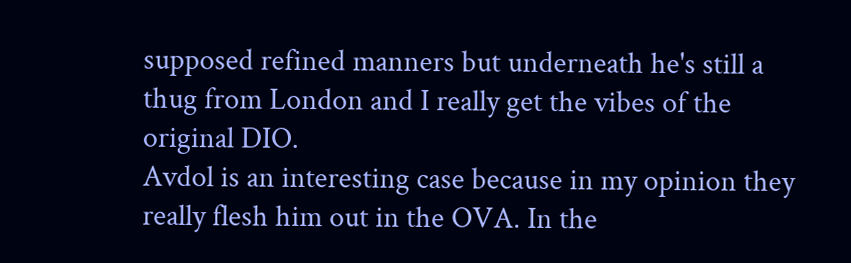supposed refined manners but underneath he's still a thug from London and I really get the vibes of the original DIO.
Avdol is an interesting case because in my opinion they really flesh him out in the OVA. In the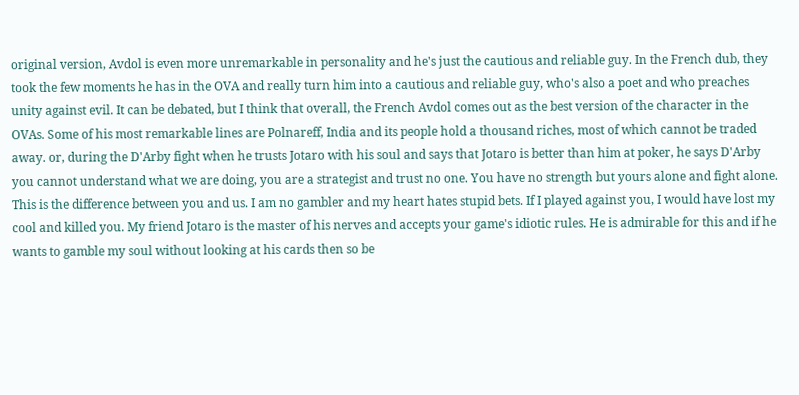original version, Avdol is even more unremarkable in personality and he's just the cautious and reliable guy. In the French dub, they took the few moments he has in the OVA and really turn him into a cautious and reliable guy, who's also a poet and who preaches unity against evil. It can be debated, but I think that overall, the French Avdol comes out as the best version of the character in the OVAs. Some of his most remarkable lines are Polnareff, India and its people hold a thousand riches, most of which cannot be traded away. or, during the D'Arby fight when he trusts Jotaro with his soul and says that Jotaro is better than him at poker, he says D'Arby you cannot understand what we are doing, you are a strategist and trust no one. You have no strength but yours alone and fight alone. This is the difference between you and us. I am no gambler and my heart hates stupid bets. If I played against you, I would have lost my cool and killed you. My friend Jotaro is the master of his nerves and accepts your game's idiotic rules. He is admirable for this and if he wants to gamble my soul without looking at his cards then so be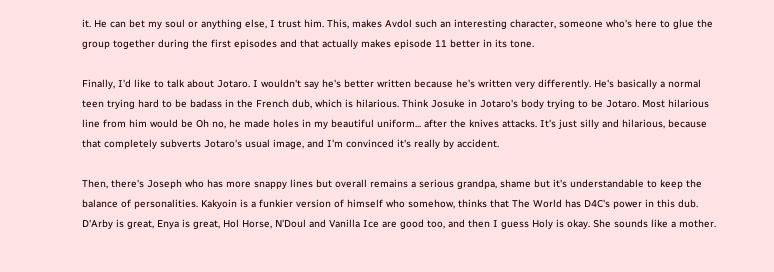it. He can bet my soul or anything else, I trust him. This, makes Avdol such an interesting character, someone who's here to glue the group together during the first episodes and that actually makes episode 11 better in its tone.

Finally, I'd like to talk about Jotaro. I wouldn't say he's better written because he's written very differently. He's basically a normal teen trying hard to be badass in the French dub, which is hilarious. Think Josuke in Jotaro's body trying to be Jotaro. Most hilarious line from him would be Oh no, he made holes in my beautiful uniform... after the knives attacks. It's just silly and hilarious, because that completely subverts Jotaro's usual image, and I'm convinced it's really by accident.

Then, there's Joseph who has more snappy lines but overall remains a serious grandpa, shame but it's understandable to keep the balance of personalities. Kakyoin is a funkier version of himself who somehow, thinks that The World has D4C's power in this dub. D'Arby is great, Enya is great, Hol Horse, N'Doul and Vanilla Ice are good too, and then I guess Holy is okay. She sounds like a mother.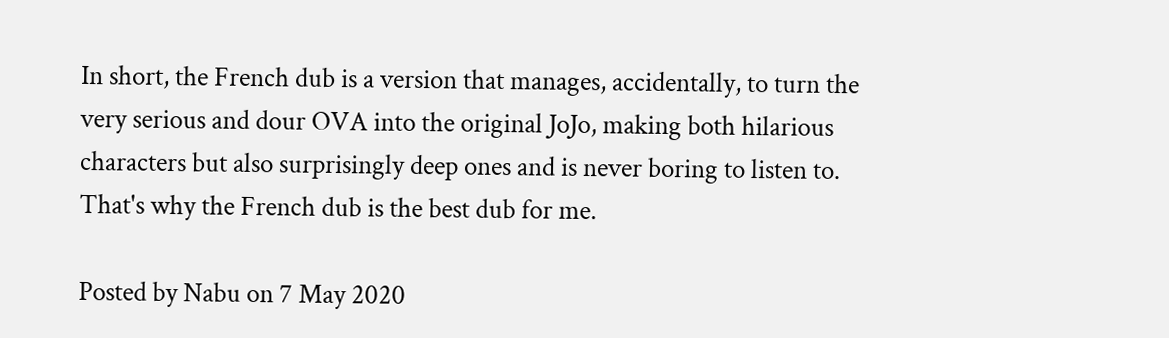In short, the French dub is a version that manages, accidentally, to turn the very serious and dour OVA into the original JoJo, making both hilarious characters but also surprisingly deep ones and is never boring to listen to. That's why the French dub is the best dub for me.

Posted by Nabu on 7 May 2020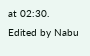at 02:30.
Edited by Nabu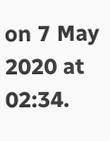on 7 May 2020 at 02:34.